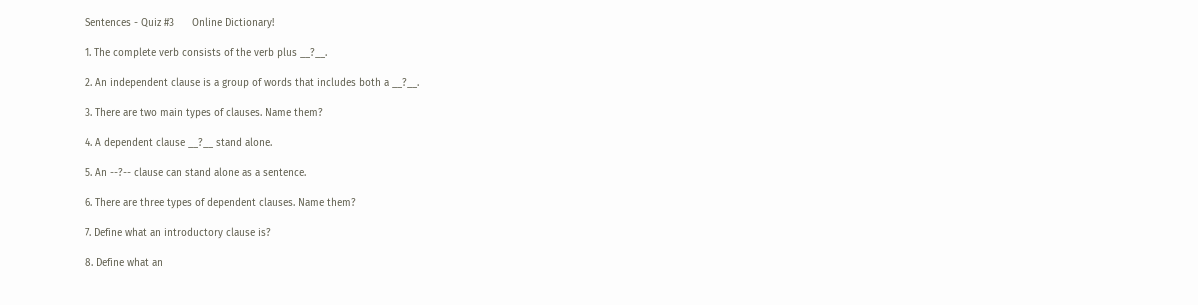Sentences - Quiz #3      Online Dictionary!

1. The complete verb consists of the verb plus __?__.

2. An independent clause is a group of words that includes both a __?__.

3. There are two main types of clauses. Name them?

4. A dependent clause __?__ stand alone.

5. An --?-- clause can stand alone as a sentence.

6. There are three types of dependent clauses. Name them?

7. Define what an introductory clause is?

8. Define what an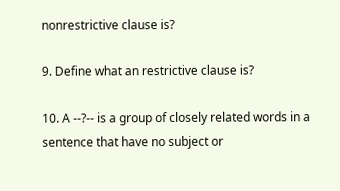nonrestrictive clause is?

9. Define what an restrictive clause is?

10. A --?-- is a group of closely related words in a sentence that have no subject or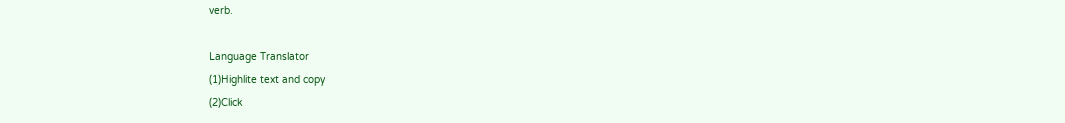verb.

Language Translator
(1)Highlite text and copy
(2)Click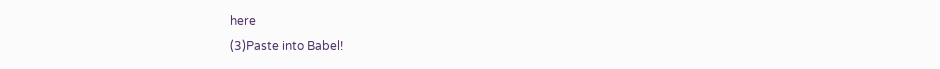here
(3)Paste into Babel!